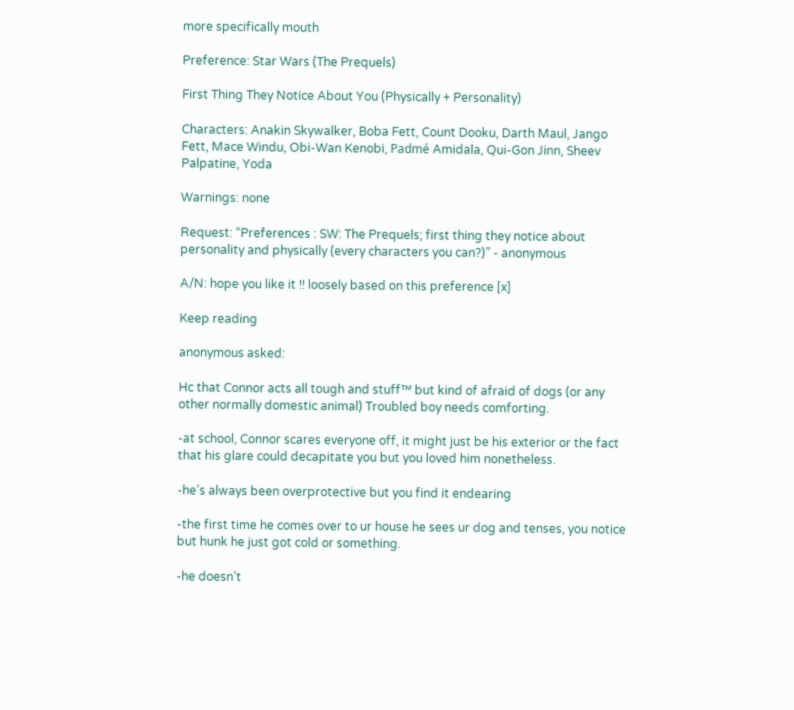more specifically mouth

Preference: Star Wars (The Prequels)

First Thing They Notice About You (Physically + Personality)

Characters: Anakin Skywalker, Boba Fett, Count Dooku, Darth Maul, Jango Fett, Mace Windu, Obi-Wan Kenobi, Padmé Amidala, Qui-Gon Jinn, Sheev Palpatine, Yoda

Warnings: none

Request: “Preferences : SW: The Prequels; first thing they notice about personality and physically (every characters you can?)” - anonymous

A/N: hope you like it !! loosely based on this preference [x]

Keep reading

anonymous asked:

Hc that Connor acts all tough and stuff™ but kind of afraid of dogs (or any other normally domestic animal) Troubled boy needs comforting.

-at school, Connor scares everyone off, it might just be his exterior or the fact that his glare could decapitate you but you loved him nonetheless.

-he’s always been overprotective but you find it endearing

-the first time he comes over to ur house he sees ur dog and tenses, you notice but hunk he just got cold or something.

-he doesn’t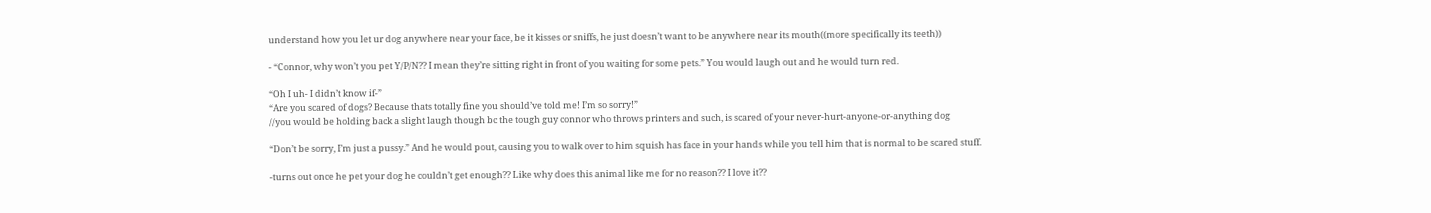understand how you let ur dog anywhere near your face, be it kisses or sniffs, he just doesn’t want to be anywhere near its mouth((more specifically its teeth))

- “Connor, why won’t you pet Y/P/N?? I mean they’re sitting right in front of you waiting for some pets.” You would laugh out and he would turn red.

“Oh I uh- I didn’t know if-”
“Are you scared of dogs? Because thats totally fine you should’ve told me! I’m so sorry!”
//you would be holding back a slight laugh though bc the tough guy connor who throws printers and such, is scared of your never-hurt-anyone-or-anything dog

“Don’t be sorry, I’m just a pussy.” And he would pout, causing you to walk over to him squish has face in your hands while you tell him that is normal to be scared stuff.

-turns out once he pet your dog he couldn’t get enough?? Like why does this animal like me for no reason?? I love it??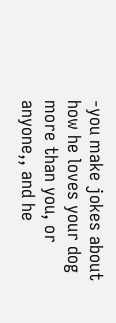-you make jokes about how he loves your dog more than you, or anyone,, and he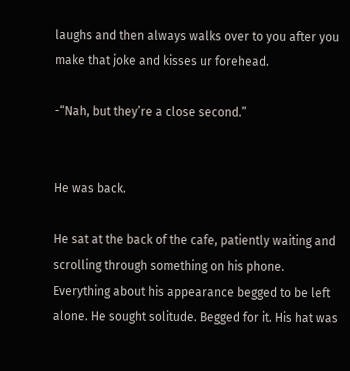laughs and then always walks over to you after you make that joke and kisses ur forehead.

-“Nah, but they’re a close second.”


He was back.

He sat at the back of the cafe, patiently waiting and scrolling through something on his phone. Everything about his appearance begged to be left alone. He sought solitude. Begged for it. His hat was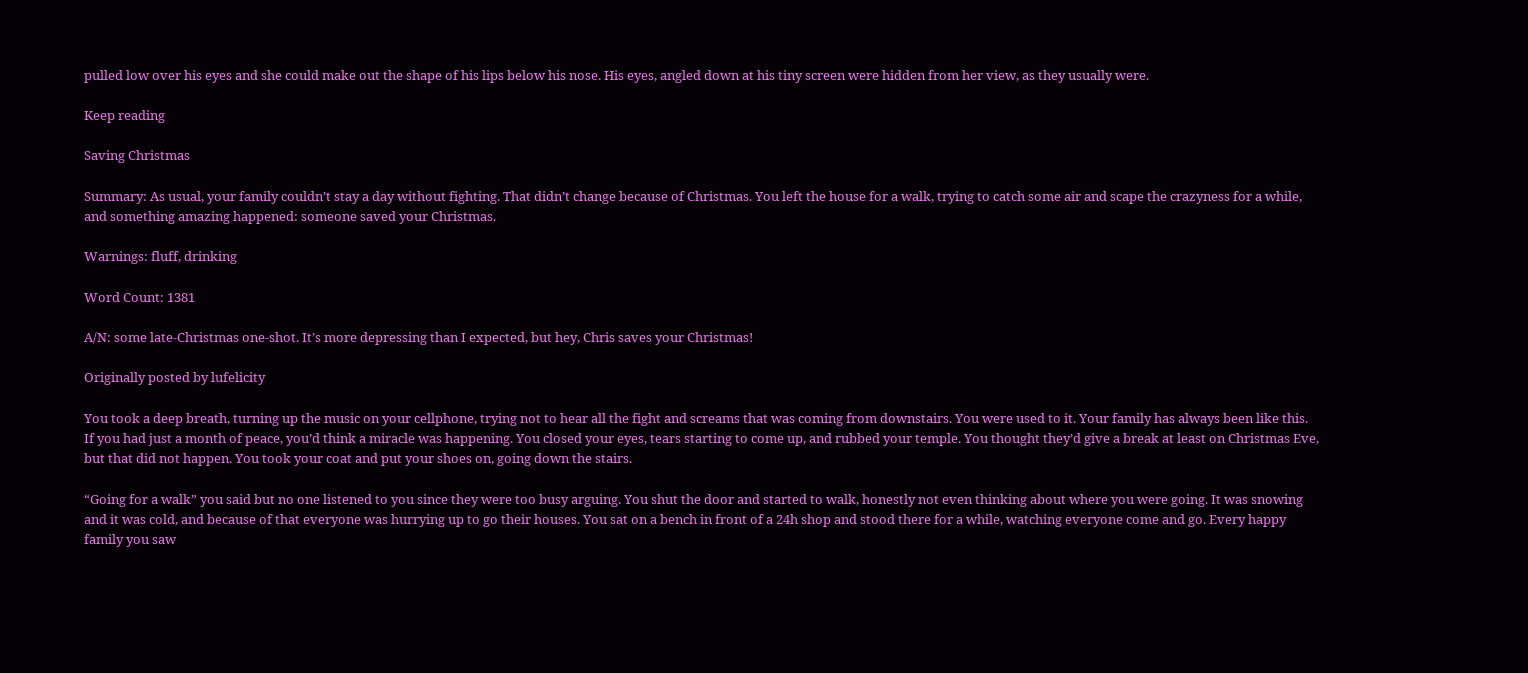pulled low over his eyes and she could make out the shape of his lips below his nose. His eyes, angled down at his tiny screen were hidden from her view, as they usually were.

Keep reading

Saving Christmas

Summary: As usual, your family couldn’t stay a day without fighting. That didn’t change because of Christmas. You left the house for a walk, trying to catch some air and scape the crazyness for a while, and something amazing happened: someone saved your Christmas.

Warnings: fluff, drinking

Word Count: 1381

A/N: some late-Christmas one-shot. It’s more depressing than I expected, but hey, Chris saves your Christmas!

Originally posted by lufelicity

You took a deep breath, turning up the music on your cellphone, trying not to hear all the fight and screams that was coming from downstairs. You were used to it. Your family has always been like this. If you had just a month of peace, you’d think a miracle was happening. You closed your eyes, tears starting to come up, and rubbed your temple. You thought they’d give a break at least on Christmas Eve, but that did not happen. You took your coat and put your shoes on, going down the stairs.

“Going for a walk” you said but no one listened to you since they were too busy arguing. You shut the door and started to walk, honestly not even thinking about where you were going. It was snowing and it was cold, and because of that everyone was hurrying up to go their houses. You sat on a bench in front of a 24h shop and stood there for a while, watching everyone come and go. Every happy family you saw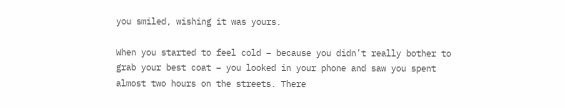you smiled, wishing it was yours.

When you started to feel cold – because you didn’t really bother to grab your best coat – you looked in your phone and saw you spent almost two hours on the streets. There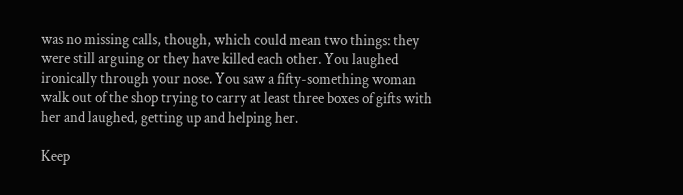was no missing calls, though, which could mean two things: they were still arguing or they have killed each other. You laughed ironically through your nose. You saw a fifty-something woman walk out of the shop trying to carry at least three boxes of gifts with her and laughed, getting up and helping her.

Keep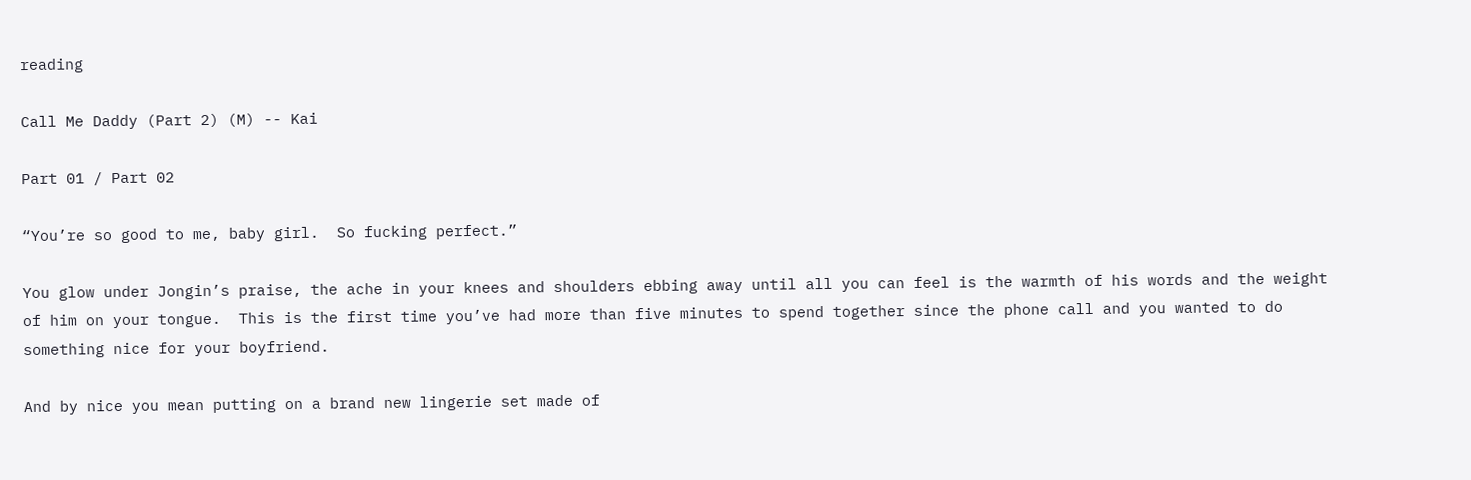reading

Call Me Daddy (Part 2) (M) -- Kai

Part 01 / Part 02

“You’re so good to me, baby girl.  So fucking perfect.”

You glow under Jongin’s praise, the ache in your knees and shoulders ebbing away until all you can feel is the warmth of his words and the weight of him on your tongue.  This is the first time you’ve had more than five minutes to spend together since the phone call and you wanted to do something nice for your boyfriend.

And by nice you mean putting on a brand new lingerie set made of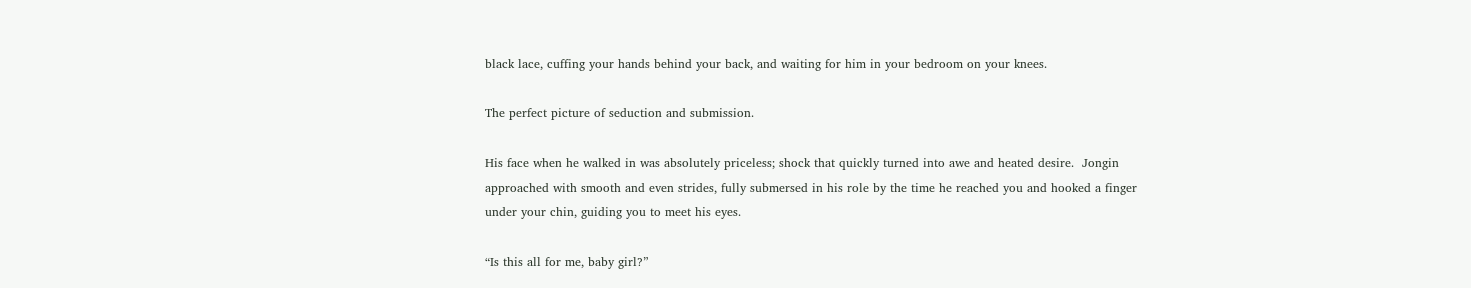black lace, cuffing your hands behind your back, and waiting for him in your bedroom on your knees.

The perfect picture of seduction and submission.

His face when he walked in was absolutely priceless; shock that quickly turned into awe and heated desire.  Jongin approached with smooth and even strides, fully submersed in his role by the time he reached you and hooked a finger under your chin, guiding you to meet his eyes.

“Is this all for me, baby girl?”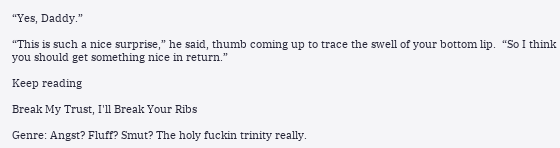“Yes, Daddy.”

“This is such a nice surprise,” he said, thumb coming up to trace the swell of your bottom lip.  “So I think you should get something nice in return.”

Keep reading

Break My Trust, I'll Break Your Ribs

Genre: Angst? Fluff? Smut? The holy fuckin trinity really.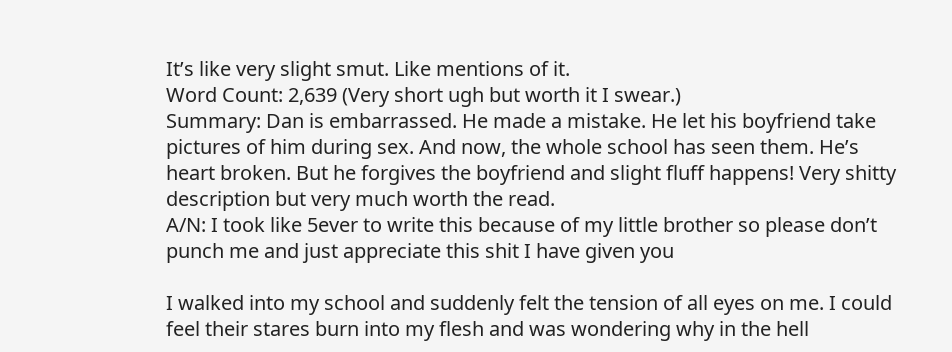It’s like very slight smut. Like mentions of it.
Word Count: 2,639 (Very short ugh but worth it I swear.)
Summary: Dan is embarrassed. He made a mistake. He let his boyfriend take pictures of him during sex. And now, the whole school has seen them. He’s heart broken. But he forgives the boyfriend and slight fluff happens! Very shitty description but very much worth the read.
A/N: I took like 5ever to write this because of my little brother so please don’t punch me and just appreciate this shit I have given you

I walked into my school and suddenly felt the tension of all eyes on me. I could feel their stares burn into my flesh and was wondering why in the hell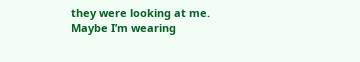they were looking at me. Maybe I’m wearing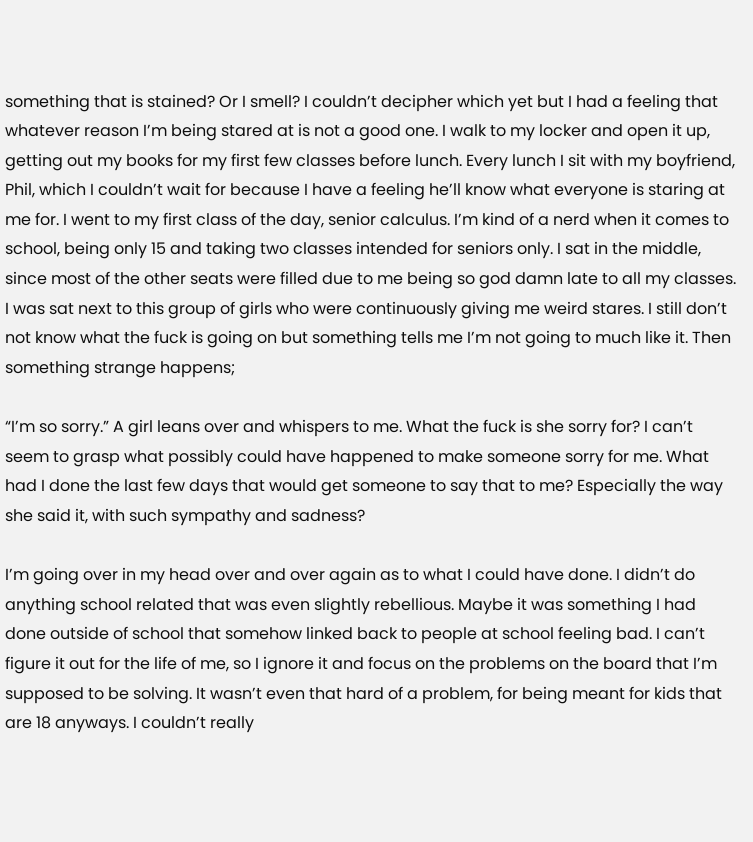something that is stained? Or I smell? I couldn’t decipher which yet but I had a feeling that whatever reason I’m being stared at is not a good one. I walk to my locker and open it up, getting out my books for my first few classes before lunch. Every lunch I sit with my boyfriend, Phil, which I couldn’t wait for because I have a feeling he’ll know what everyone is staring at me for. I went to my first class of the day, senior calculus. I’m kind of a nerd when it comes to school, being only 15 and taking two classes intended for seniors only. I sat in the middle, since most of the other seats were filled due to me being so god damn late to all my classes. I was sat next to this group of girls who were continuously giving me weird stares. I still don’t not know what the fuck is going on but something tells me I’m not going to much like it. Then something strange happens;

“I’m so sorry.” A girl leans over and whispers to me. What the fuck is she sorry for? I can’t seem to grasp what possibly could have happened to make someone sorry for me. What had I done the last few days that would get someone to say that to me? Especially the way she said it, with such sympathy and sadness?

I’m going over in my head over and over again as to what I could have done. I didn’t do anything school related that was even slightly rebellious. Maybe it was something I had done outside of school that somehow linked back to people at school feeling bad. I can’t figure it out for the life of me, so I ignore it and focus on the problems on the board that I’m supposed to be solving. It wasn’t even that hard of a problem, for being meant for kids that are 18 anyways. I couldn’t really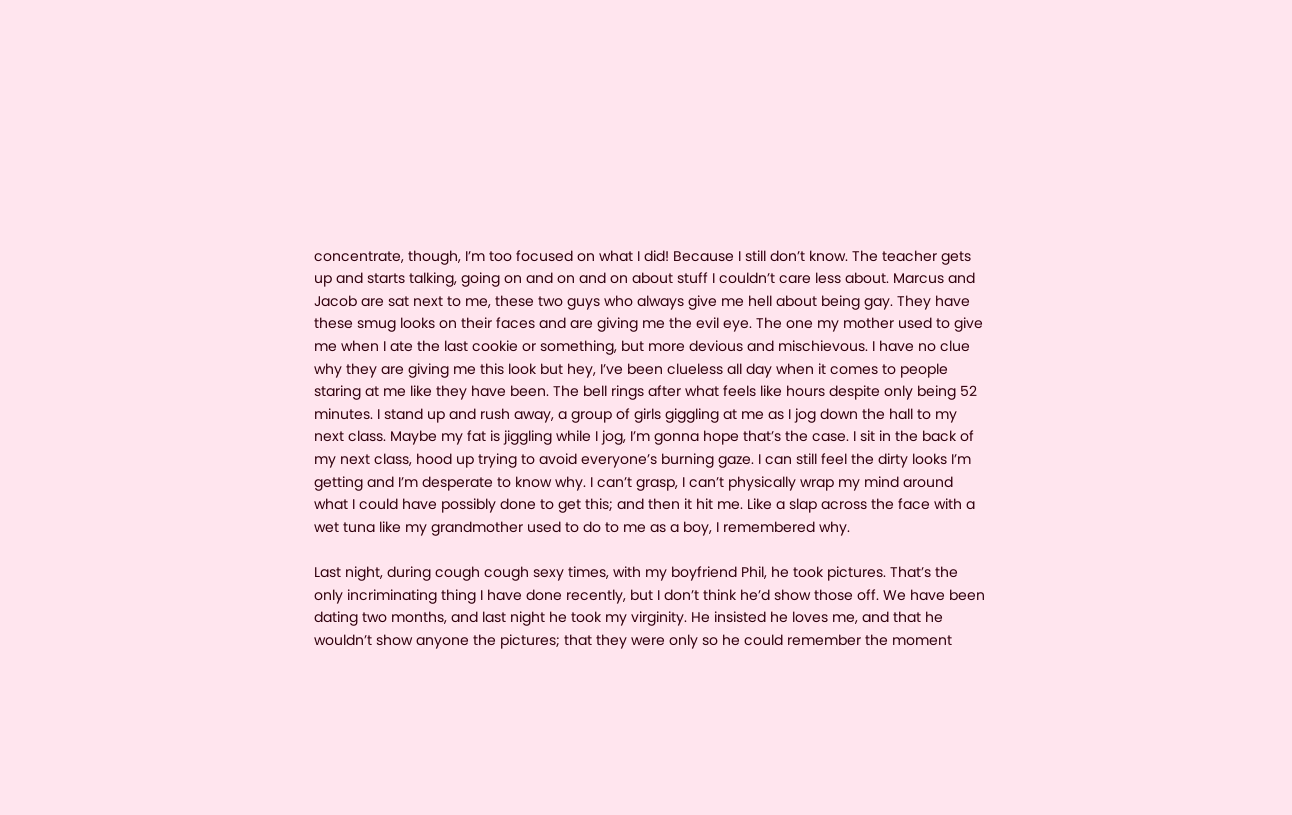concentrate, though, I’m too focused on what I did! Because I still don’t know. The teacher gets up and starts talking, going on and on and on about stuff I couldn’t care less about. Marcus and Jacob are sat next to me, these two guys who always give me hell about being gay. They have these smug looks on their faces and are giving me the evil eye. The one my mother used to give me when I ate the last cookie or something, but more devious and mischievous. I have no clue why they are giving me this look but hey, I’ve been clueless all day when it comes to people staring at me like they have been. The bell rings after what feels like hours despite only being 52 minutes. I stand up and rush away, a group of girls giggling at me as I jog down the hall to my next class. Maybe my fat is jiggling while I jog, I’m gonna hope that’s the case. I sit in the back of my next class, hood up trying to avoid everyone’s burning gaze. I can still feel the dirty looks I’m getting and I’m desperate to know why. I can’t grasp, I can’t physically wrap my mind around what I could have possibly done to get this; and then it hit me. Like a slap across the face with a wet tuna like my grandmother used to do to me as a boy, I remembered why.

Last night, during cough cough sexy times, with my boyfriend Phil, he took pictures. That’s the only incriminating thing I have done recently, but I don’t think he’d show those off. We have been dating two months, and last night he took my virginity. He insisted he loves me, and that he wouldn’t show anyone the pictures; that they were only so he could remember the moment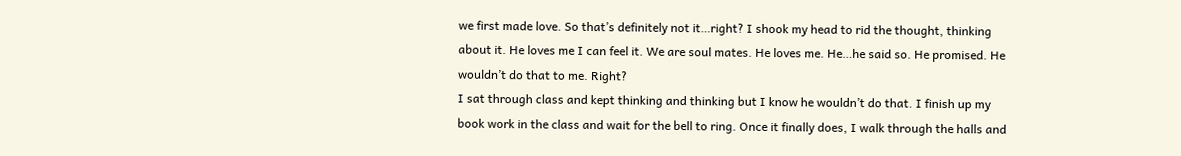we first made love. So that’s definitely not it…right? I shook my head to rid the thought, thinking about it. He loves me I can feel it. We are soul mates. He loves me. He…he said so. He promised. He wouldn’t do that to me. Right?
I sat through class and kept thinking and thinking but I know he wouldn’t do that. I finish up my book work in the class and wait for the bell to ring. Once it finally does, I walk through the halls and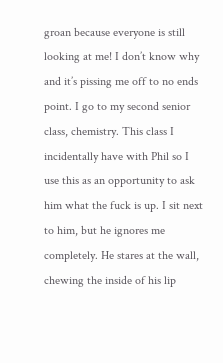groan because everyone is still looking at me! I don’t know why and it’s pissing me off to no ends point. I go to my second senior class, chemistry. This class I incidentally have with Phil so I use this as an opportunity to ask him what the fuck is up. I sit next to him, but he ignores me completely. He stares at the wall, chewing the inside of his lip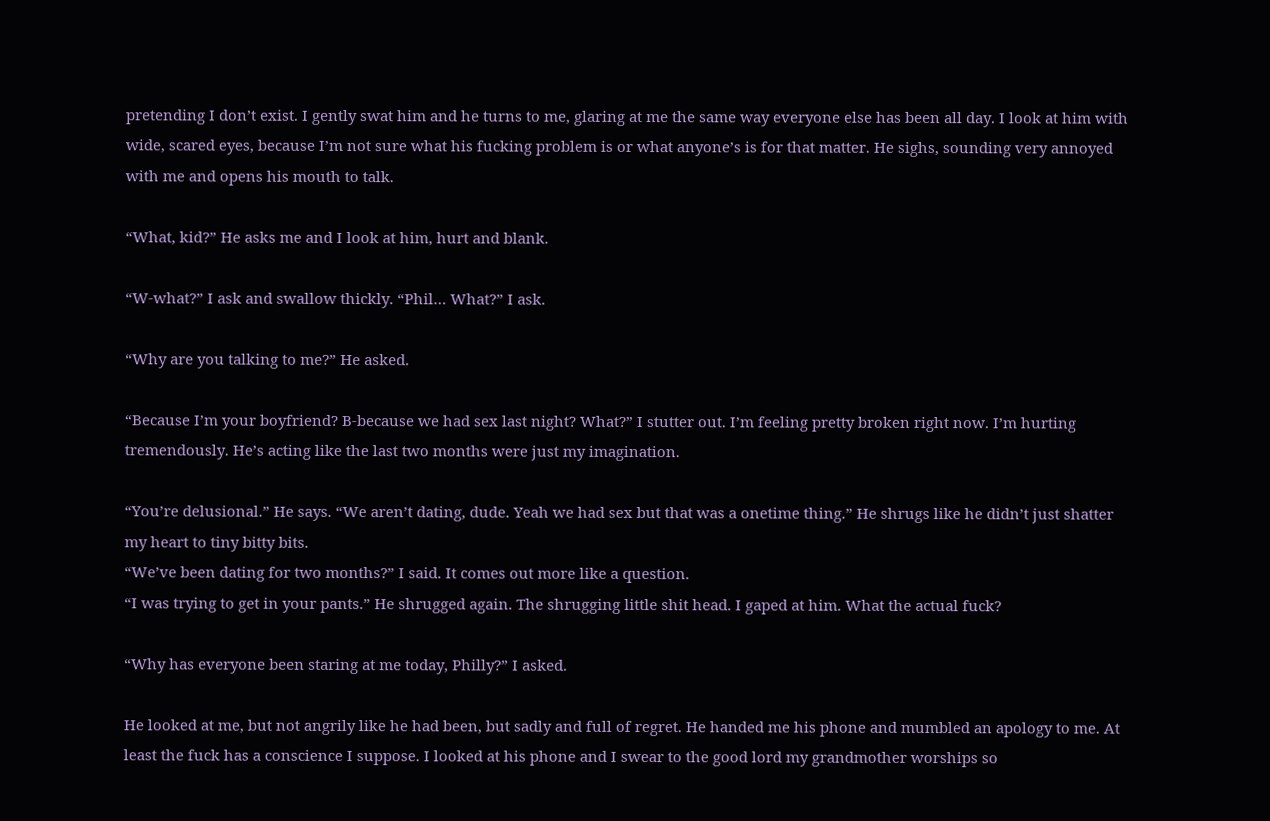pretending I don’t exist. I gently swat him and he turns to me, glaring at me the same way everyone else has been all day. I look at him with wide, scared eyes, because I’m not sure what his fucking problem is or what anyone’s is for that matter. He sighs, sounding very annoyed with me and opens his mouth to talk.

“What, kid?” He asks me and I look at him, hurt and blank.

“W-what?” I ask and swallow thickly. “Phil… What?” I ask.

“Why are you talking to me?” He asked.

“Because I’m your boyfriend? B-because we had sex last night? What?” I stutter out. I’m feeling pretty broken right now. I’m hurting tremendously. He’s acting like the last two months were just my imagination.

“You’re delusional.” He says. “We aren’t dating, dude. Yeah we had sex but that was a onetime thing.” He shrugs like he didn’t just shatter my heart to tiny bitty bits.
“We’ve been dating for two months?” I said. It comes out more like a question.
“I was trying to get in your pants.” He shrugged again. The shrugging little shit head. I gaped at him. What the actual fuck?

“Why has everyone been staring at me today, Philly?” I asked.

He looked at me, but not angrily like he had been, but sadly and full of regret. He handed me his phone and mumbled an apology to me. At least the fuck has a conscience I suppose. I looked at his phone and I swear to the good lord my grandmother worships so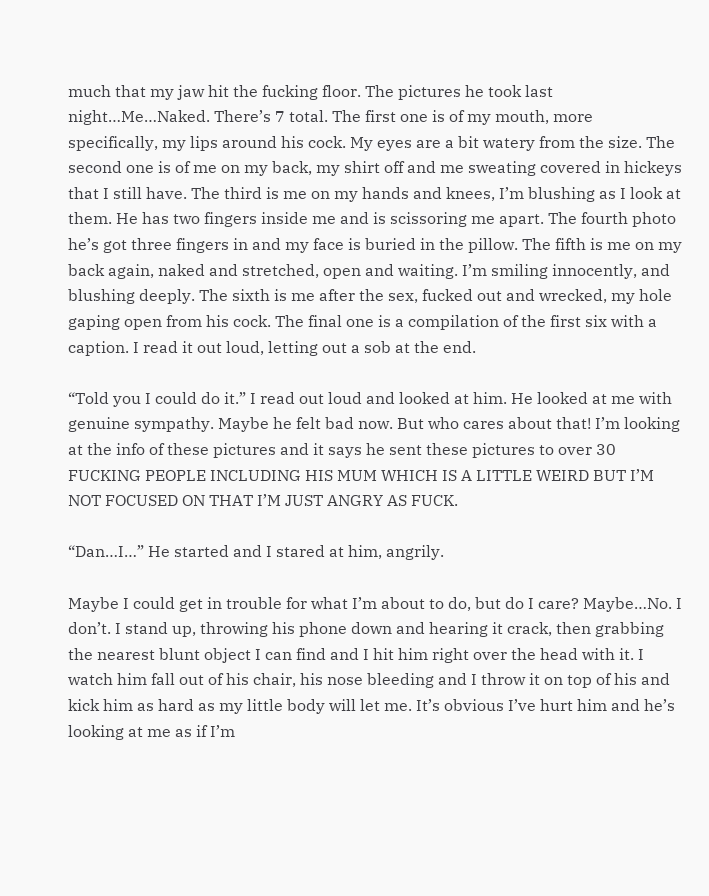much that my jaw hit the fucking floor. The pictures he took last night…Me…Naked. There’s 7 total. The first one is of my mouth, more specifically, my lips around his cock. My eyes are a bit watery from the size. The second one is of me on my back, my shirt off and me sweating covered in hickeys that I still have. The third is me on my hands and knees, I’m blushing as I look at them. He has two fingers inside me and is scissoring me apart. The fourth photo he’s got three fingers in and my face is buried in the pillow. The fifth is me on my back again, naked and stretched, open and waiting. I’m smiling innocently, and blushing deeply. The sixth is me after the sex, fucked out and wrecked, my hole gaping open from his cock. The final one is a compilation of the first six with a caption. I read it out loud, letting out a sob at the end.

“Told you I could do it.” I read out loud and looked at him. He looked at me with genuine sympathy. Maybe he felt bad now. But who cares about that! I’m looking at the info of these pictures and it says he sent these pictures to over 30 FUCKING PEOPLE INCLUDING HIS MUM WHICH IS A LITTLE WEIRD BUT I’M NOT FOCUSED ON THAT I’M JUST ANGRY AS FUCK.

“Dan…I…” He started and I stared at him, angrily.

Maybe I could get in trouble for what I’m about to do, but do I care? Maybe…No. I don’t. I stand up, throwing his phone down and hearing it crack, then grabbing the nearest blunt object I can find and I hit him right over the head with it. I watch him fall out of his chair, his nose bleeding and I throw it on top of his and kick him as hard as my little body will let me. It’s obvious I’ve hurt him and he’s looking at me as if I’m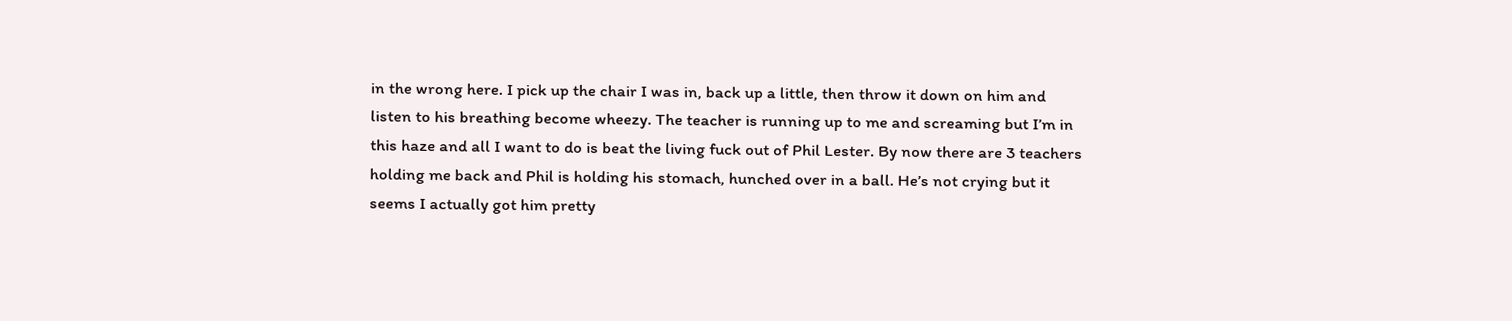in the wrong here. I pick up the chair I was in, back up a little, then throw it down on him and listen to his breathing become wheezy. The teacher is running up to me and screaming but I’m in this haze and all I want to do is beat the living fuck out of Phil Lester. By now there are 3 teachers holding me back and Phil is holding his stomach, hunched over in a ball. He’s not crying but it seems I actually got him pretty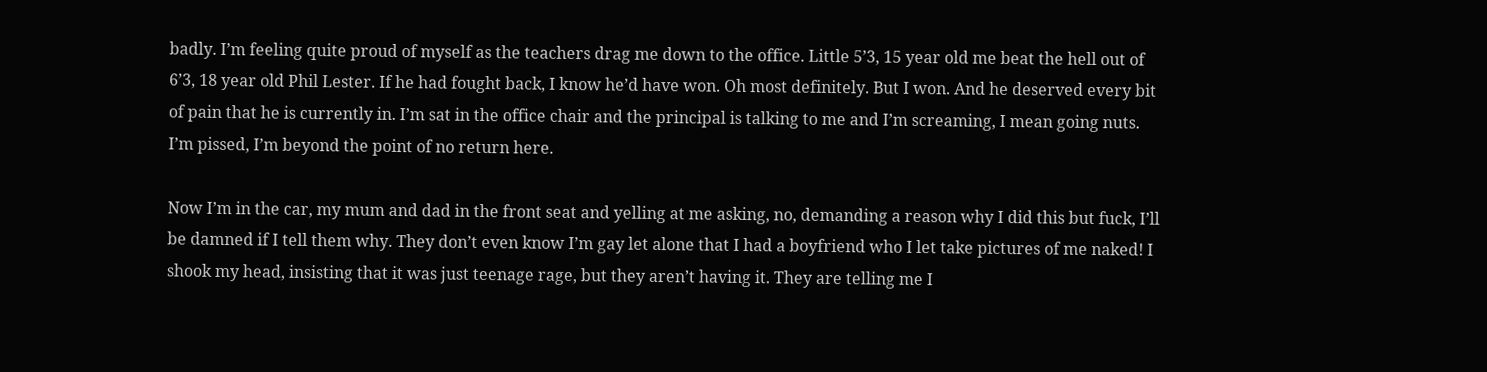badly. I’m feeling quite proud of myself as the teachers drag me down to the office. Little 5’3, 15 year old me beat the hell out of 6’3, 18 year old Phil Lester. If he had fought back, I know he’d have won. Oh most definitely. But I won. And he deserved every bit of pain that he is currently in. I’m sat in the office chair and the principal is talking to me and I’m screaming, I mean going nuts. I’m pissed, I’m beyond the point of no return here.

Now I’m in the car, my mum and dad in the front seat and yelling at me asking, no, demanding a reason why I did this but fuck, I’ll be damned if I tell them why. They don’t even know I’m gay let alone that I had a boyfriend who I let take pictures of me naked! I shook my head, insisting that it was just teenage rage, but they aren’t having it. They are telling me I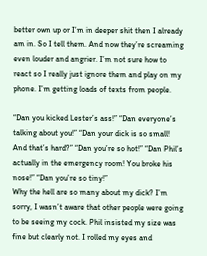better own up or I’m in deeper shit then I already am in. So I tell them. And now they’re screaming even louder and angrier. I’m not sure how to react so I really just ignore them and play on my phone. I’m getting loads of texts from people.

“Dan you kicked Lester’s ass!” “Dan everyone’s talking about you!” “Dan your dick is so small! And that’s hard?” “Dan you’re so hot!” “Dan Phil’s actually in the emergency room! You broke his nose!” “Dan you’re so tiny!”
Why the hell are so many about my dick? I’m sorry, I wasn’t aware that other people were going to be seeing my cock. Phil insisted my size was fine but clearly not. I rolled my eyes and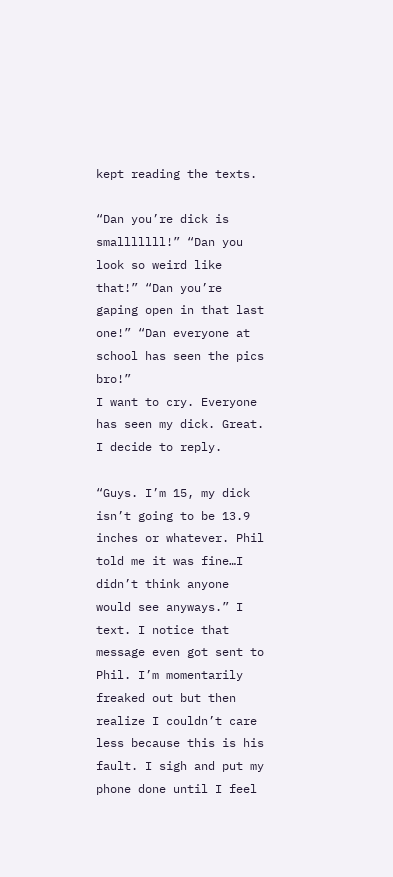kept reading the texts.

“Dan you’re dick is smalllllll!” “Dan you look so weird like that!” “Dan you’re gaping open in that last one!” “Dan everyone at school has seen the pics bro!”
I want to cry. Everyone has seen my dick. Great. I decide to reply.

“Guys. I’m 15, my dick isn’t going to be 13.9 inches or whatever. Phil told me it was fine…I didn’t think anyone would see anyways.” I text. I notice that message even got sent to Phil. I’m momentarily freaked out but then realize I couldn’t care less because this is his fault. I sigh and put my phone done until I feel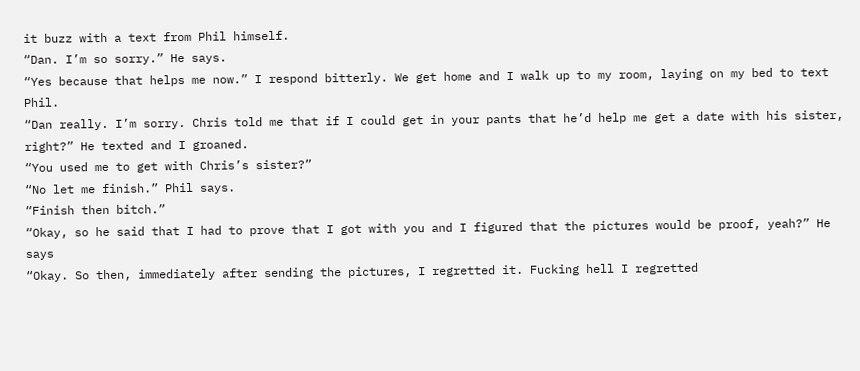it buzz with a text from Phil himself.
“Dan. I’m so sorry.” He says.
“Yes because that helps me now.” I respond bitterly. We get home and I walk up to my room, laying on my bed to text Phil.
“Dan really. I’m sorry. Chris told me that if I could get in your pants that he’d help me get a date with his sister, right?” He texted and I groaned.
“You used me to get with Chris’s sister?”
“No let me finish.” Phil says.
“Finish then bitch.”
“Okay, so he said that I had to prove that I got with you and I figured that the pictures would be proof, yeah?” He says
“Okay. So then, immediately after sending the pictures, I regretted it. Fucking hell I regretted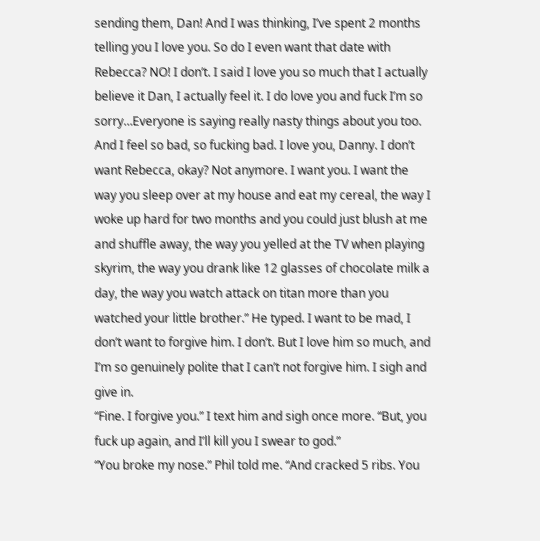sending them, Dan! And I was thinking, I’ve spent 2 months telling you I love you. So do I even want that date with Rebecca? NO! I don’t. I said I love you so much that I actually believe it Dan, I actually feel it. I do love you and fuck I’m so sorry…Everyone is saying really nasty things about you too. And I feel so bad, so fucking bad. I love you, Danny. I don’t want Rebecca, okay? Not anymore. I want you. I want the way you sleep over at my house and eat my cereal, the way I woke up hard for two months and you could just blush at me and shuffle away, the way you yelled at the TV when playing skyrim, the way you drank like 12 glasses of chocolate milk a day, the way you watch attack on titan more than you watched your little brother.” He typed. I want to be mad, I don’t want to forgive him. I don’t. But I love him so much, and I’m so genuinely polite that I can’t not forgive him. I sigh and give in.
“Fine. I forgive you.” I text him and sigh once more. “But, you fuck up again, and I’ll kill you I swear to god.”
“You broke my nose.” Phil told me. “And cracked 5 ribs. You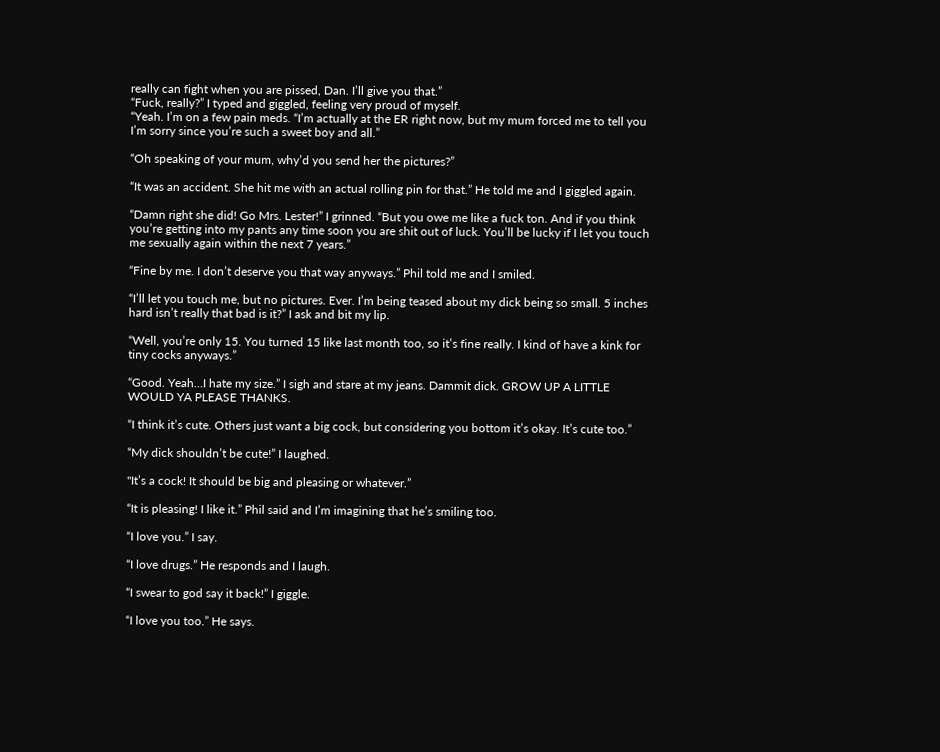really can fight when you are pissed, Dan. I’ll give you that.”
“Fuck, really?” I typed and giggled, feeling very proud of myself.
“Yeah. I’m on a few pain meds. “I’m actually at the ER right now, but my mum forced me to tell you I’m sorry since you’re such a sweet boy and all.”

“Oh speaking of your mum, why’d you send her the pictures?”

“It was an accident. She hit me with an actual rolling pin for that.” He told me and I giggled again.

“Damn right she did! Go Mrs. Lester!” I grinned. “But you owe me like a fuck ton. And if you think you’re getting into my pants any time soon you are shit out of luck. You’ll be lucky if I let you touch me sexually again within the next 7 years.”

“Fine by me. I don’t deserve you that way anyways.” Phil told me and I smiled.

“I’ll let you touch me, but no pictures. Ever. I’m being teased about my dick being so small. 5 inches hard isn’t really that bad is it?” I ask and bit my lip.

“Well, you’re only 15. You turned 15 like last month too, so it’s fine really. I kind of have a kink for tiny cocks anyways.”

“Good. Yeah…I hate my size.” I sigh and stare at my jeans. Dammit dick. GROW UP A LITTLE WOULD YA PLEASE THANKS.

“I think it’s cute. Others just want a big cock, but considering you bottom it’s okay. It’s cute too.”

“My dick shouldn’t be cute!” I laughed.

"It’s a cock! It should be big and pleasing or whatever.”

“It is pleasing! I like it.” Phil said and I’m imagining that he’s smiling too.

“I love you.” I say.

“I love drugs.” He responds and I laugh.

“I swear to god say it back!” I giggle.

“I love you too.” He says.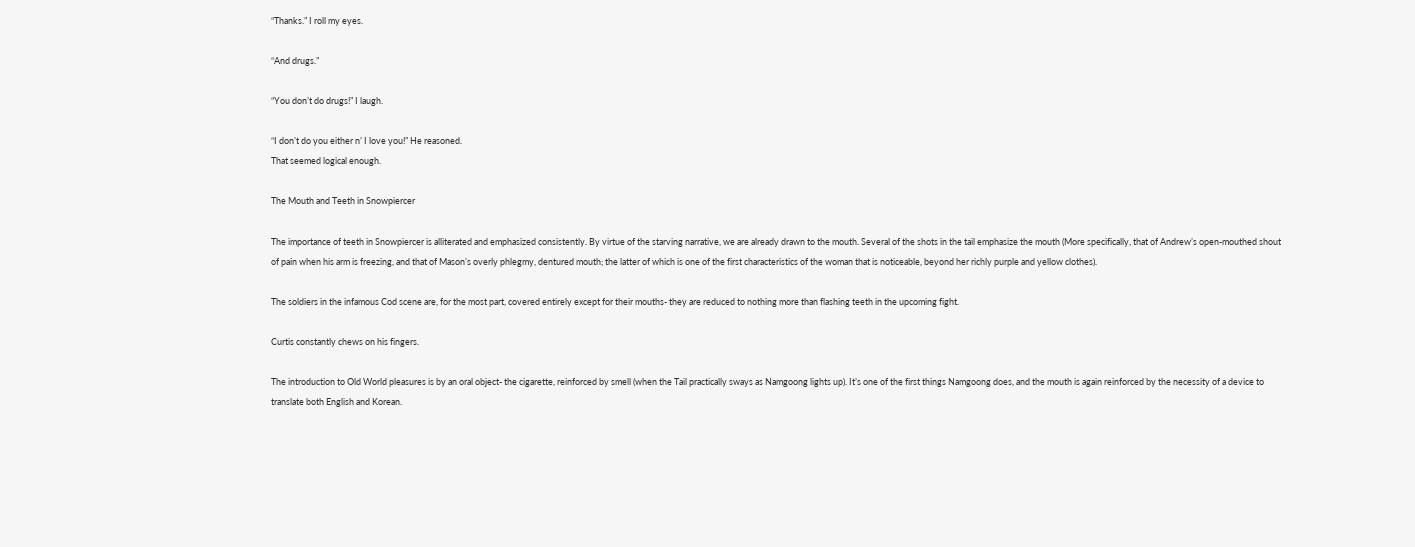“Thanks.” I roll my eyes.

“And drugs.”

“You don’t do drugs!” I laugh.

“I don’t do you either n’ I love you!” He reasoned.
That seemed logical enough.

The Mouth and Teeth in Snowpiercer

The importance of teeth in Snowpiercer is alliterated and emphasized consistently. By virtue of the starving narrative, we are already drawn to the mouth. Several of the shots in the tail emphasize the mouth (More specifically, that of Andrew’s open-mouthed shout of pain when his arm is freezing, and that of Mason’s overly phlegmy, dentured mouth; the latter of which is one of the first characteristics of the woman that is noticeable, beyond her richly purple and yellow clothes).

The soldiers in the infamous Cod scene are, for the most part, covered entirely except for their mouths- they are reduced to nothing more than flashing teeth in the upcoming fight.

Curtis constantly chews on his fingers.

The introduction to Old World pleasures is by an oral object- the cigarette, reinforced by smell (when the Tail practically sways as Namgoong lights up). It’s one of the first things Namgoong does, and the mouth is again reinforced by the necessity of a device to translate both English and Korean.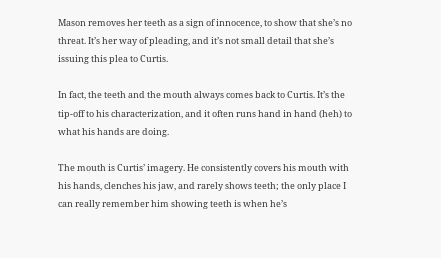Mason removes her teeth as a sign of innocence, to show that she’s no threat. It’s her way of pleading, and it’s not small detail that she’s issuing this plea to Curtis.

In fact, the teeth and the mouth always comes back to Curtis. It’s the tip-off to his characterization, and it often runs hand in hand (heh) to what his hands are doing.

The mouth is Curtis’ imagery. He consistently covers his mouth with his hands, clenches his jaw, and rarely shows teeth; the only place I can really remember him showing teeth is when he’s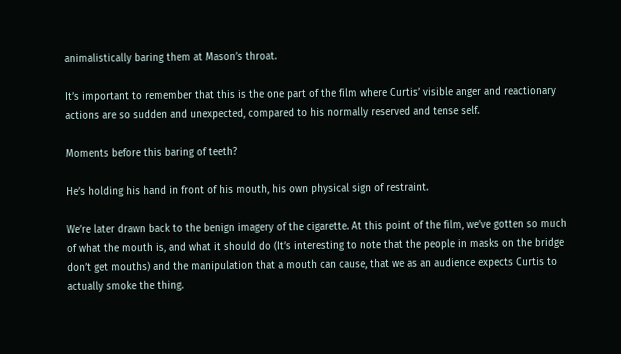animalistically baring them at Mason’s throat.

It’s important to remember that this is the one part of the film where Curtis’ visible anger and reactionary actions are so sudden and unexpected, compared to his normally reserved and tense self.

Moments before this baring of teeth?

He’s holding his hand in front of his mouth, his own physical sign of restraint.

We’re later drawn back to the benign imagery of the cigarette. At this point of the film, we’ve gotten so much of what the mouth is, and what it should do (It’s interesting to note that the people in masks on the bridge don’t get mouths) and the manipulation that a mouth can cause, that we as an audience expects Curtis to actually smoke the thing.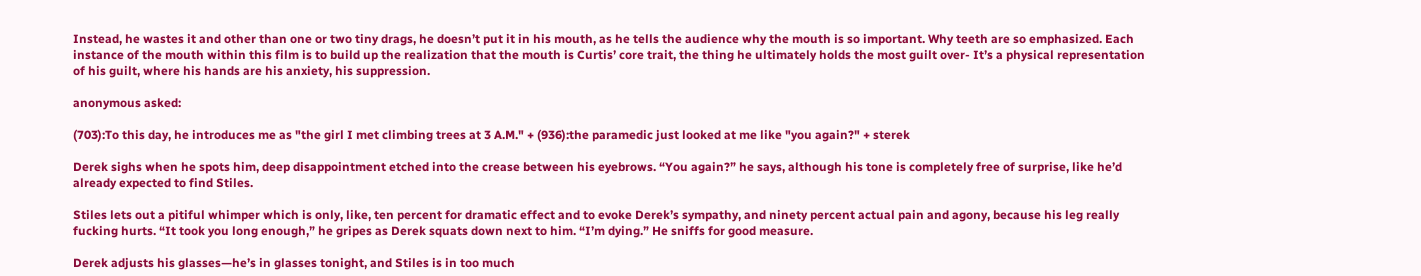Instead, he wastes it and other than one or two tiny drags, he doesn’t put it in his mouth, as he tells the audience why the mouth is so important. Why teeth are so emphasized. Each instance of the mouth within this film is to build up the realization that the mouth is Curtis’ core trait, the thing he ultimately holds the most guilt over- It’s a physical representation of his guilt, where his hands are his anxiety, his suppression.

anonymous asked:

(703):To this day, he introduces me as "the girl I met climbing trees at 3 A.M." + (936):the paramedic just looked at me like "you again?" + sterek

Derek sighs when he spots him, deep disappointment etched into the crease between his eyebrows. “You again?” he says, although his tone is completely free of surprise, like he’d already expected to find Stiles.

Stiles lets out a pitiful whimper which is only, like, ten percent for dramatic effect and to evoke Derek’s sympathy, and ninety percent actual pain and agony, because his leg really fucking hurts. “It took you long enough,” he gripes as Derek squats down next to him. “I’m dying.” He sniffs for good measure.

Derek adjusts his glasses—he’s in glasses tonight, and Stiles is in too much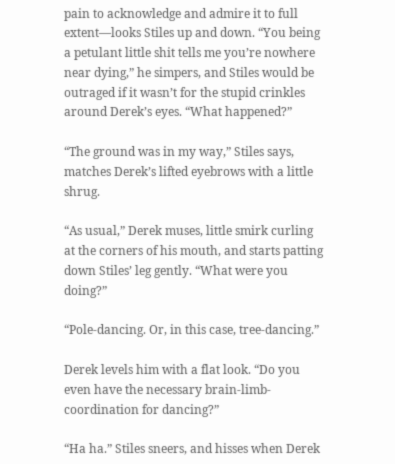pain to acknowledge and admire it to full extent—looks Stiles up and down. “You being a petulant little shit tells me you’re nowhere near dying,” he simpers, and Stiles would be outraged if it wasn’t for the stupid crinkles around Derek’s eyes. “What happened?”

“The ground was in my way,” Stiles says, matches Derek’s lifted eyebrows with a little shrug.

“As usual,” Derek muses, little smirk curling at the corners of his mouth, and starts patting down Stiles’ leg gently. “What were you doing?”

“Pole-dancing. Or, in this case, tree-dancing.”

Derek levels him with a flat look. “Do you even have the necessary brain-limb-coordination for dancing?”

“Ha ha.” Stiles sneers, and hisses when Derek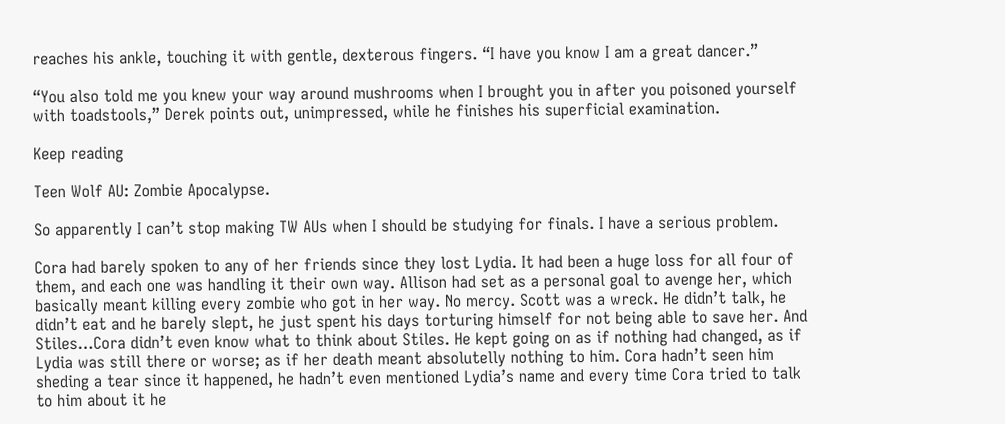reaches his ankle, touching it with gentle, dexterous fingers. “I have you know I am a great dancer.”

“You also told me you knew your way around mushrooms when I brought you in after you poisoned yourself with toadstools,” Derek points out, unimpressed, while he finishes his superficial examination.

Keep reading

Teen Wolf AU: Zombie Apocalypse.

So apparently I can’t stop making TW AUs when I should be studying for finals. I have a serious problem.

Cora had barely spoken to any of her friends since they lost Lydia. It had been a huge loss for all four of them, and each one was handling it their own way. Allison had set as a personal goal to avenge her, which basically meant killing every zombie who got in her way. No mercy. Scott was a wreck. He didn’t talk, he didn’t eat and he barely slept, he just spent his days torturing himself for not being able to save her. And Stiles…Cora didn’t even know what to think about Stiles. He kept going on as if nothing had changed, as if Lydia was still there or worse; as if her death meant absolutelly nothing to him. Cora hadn’t seen him sheding a tear since it happened, he hadn’t even mentioned Lydia’s name and every time Cora tried to talk to him about it he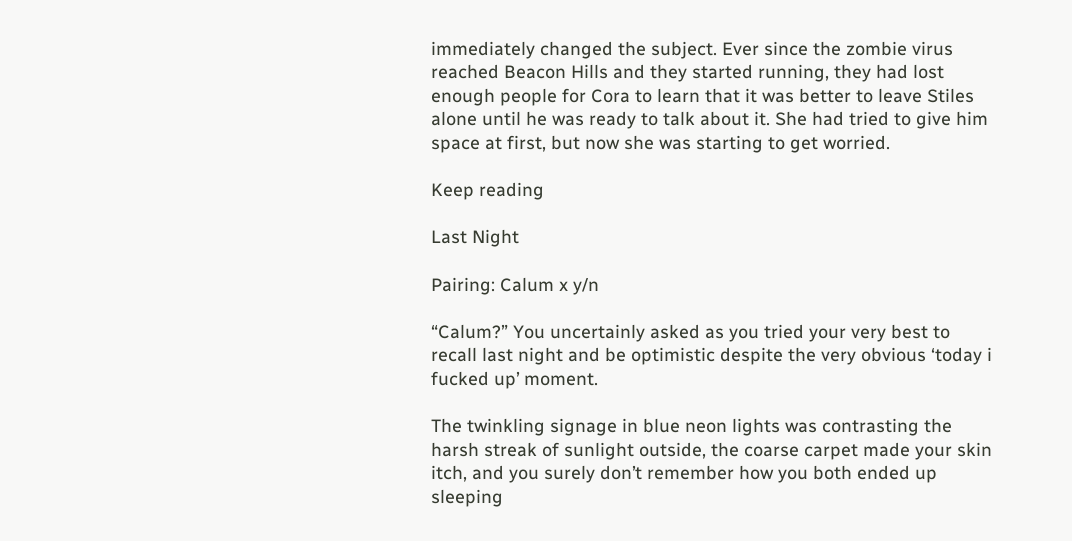immediately changed the subject. Ever since the zombie virus reached Beacon Hills and they started running, they had lost enough people for Cora to learn that it was better to leave Stiles alone until he was ready to talk about it. She had tried to give him space at first, but now she was starting to get worried.

Keep reading

Last Night

Pairing: Calum x y/n

“Calum?” You uncertainly asked as you tried your very best to recall last night and be optimistic despite the very obvious ‘today i fucked up’ moment.

The twinkling signage in blue neon lights was contrasting the harsh streak of sunlight outside, the coarse carpet made your skin itch, and you surely don’t remember how you both ended up sleeping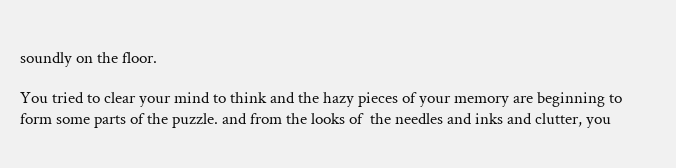soundly on the floor.

You tried to clear your mind to think and the hazy pieces of your memory are beginning to form some parts of the puzzle. and from the looks of  the needles and inks and clutter, you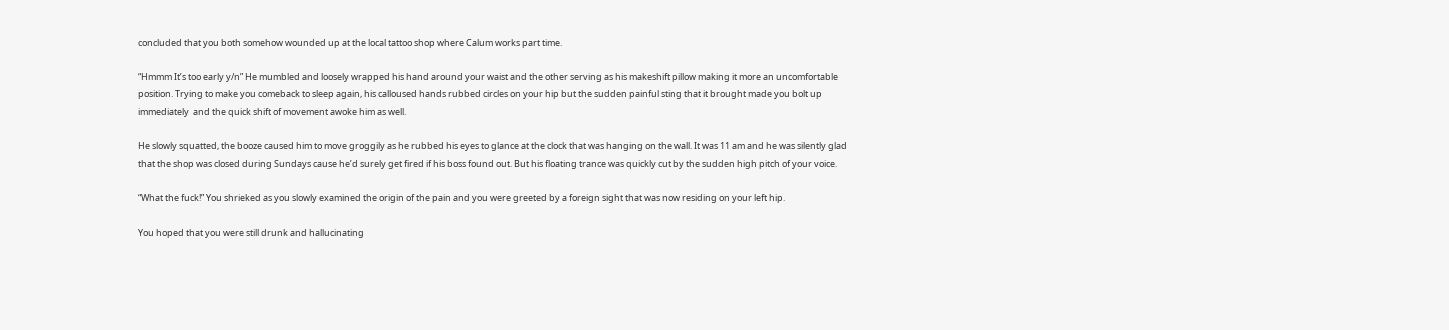concluded that you both somehow wounded up at the local tattoo shop where Calum works part time.

“Hmmm It’s too early y/n” He mumbled and loosely wrapped his hand around your waist and the other serving as his makeshift pillow making it more an uncomfortable position. Trying to make you comeback to sleep again, his calloused hands rubbed circles on your hip but the sudden painful sting that it brought made you bolt up immediately  and the quick shift of movement awoke him as well.

He slowly squatted, the booze caused him to move groggily as he rubbed his eyes to glance at the clock that was hanging on the wall. It was 11 am and he was silently glad that the shop was closed during Sundays cause he’d surely get fired if his boss found out. But his floating trance was quickly cut by the sudden high pitch of your voice.

“What the fuck!” You shrieked as you slowly examined the origin of the pain and you were greeted by a foreign sight that was now residing on your left hip.

You hoped that you were still drunk and hallucinating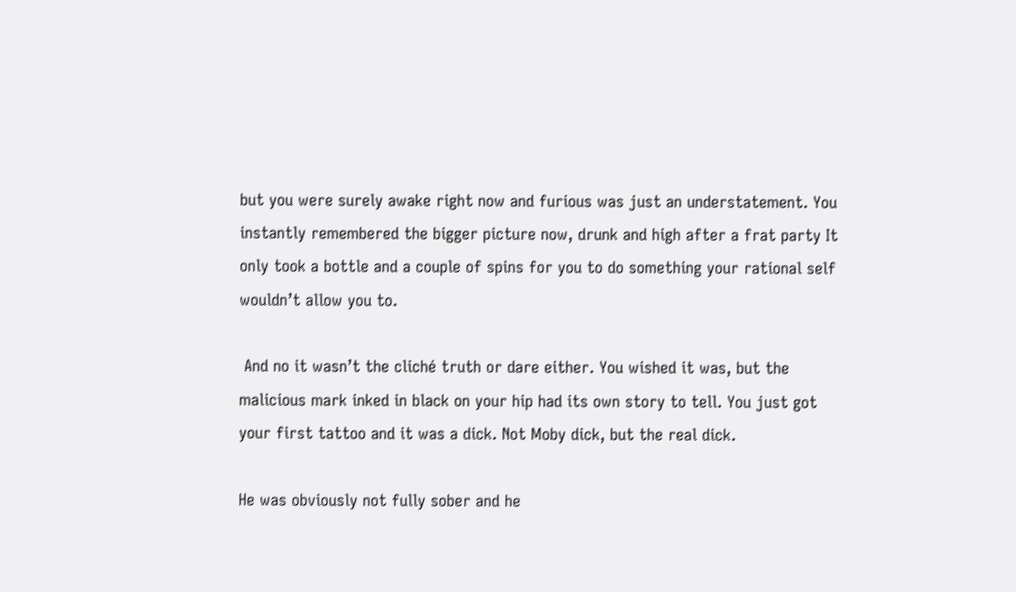but you were surely awake right now and furious was just an understatement. You instantly remembered the bigger picture now, drunk and high after a frat party It only took a bottle and a couple of spins for you to do something your rational self wouldn’t allow you to.

 And no it wasn’t the cliché truth or dare either. You wished it was, but the malicious mark inked in black on your hip had its own story to tell. You just got your first tattoo and it was a dick. Not Moby dick, but the real dick.

He was obviously not fully sober and he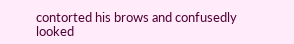contorted his brows and confusedly looked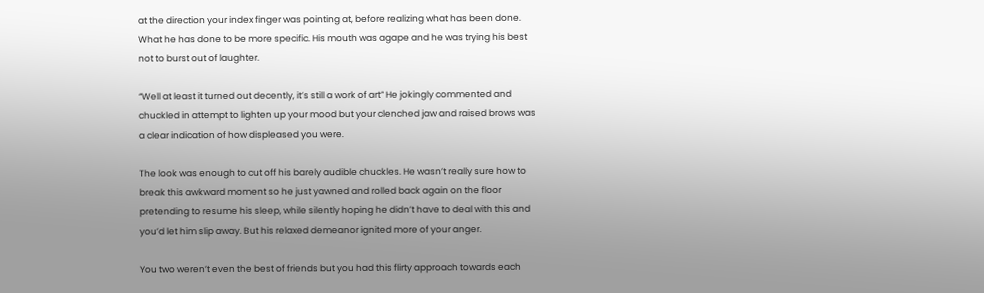at the direction your index finger was pointing at, before realizing what has been done. What he has done to be more specific. His mouth was agape and he was trying his best not to burst out of laughter.

“Well at least it turned out decently, it’s still a work of art” He jokingly commented and chuckled in attempt to lighten up your mood but your clenched jaw and raised brows was a clear indication of how displeased you were.

The look was enough to cut off his barely audible chuckles. He wasn’t really sure how to break this awkward moment so he just yawned and rolled back again on the floor pretending to resume his sleep, while silently hoping he didn’t have to deal with this and you’d let him slip away. But his relaxed demeanor ignited more of your anger.

You two weren’t even the best of friends but you had this flirty approach towards each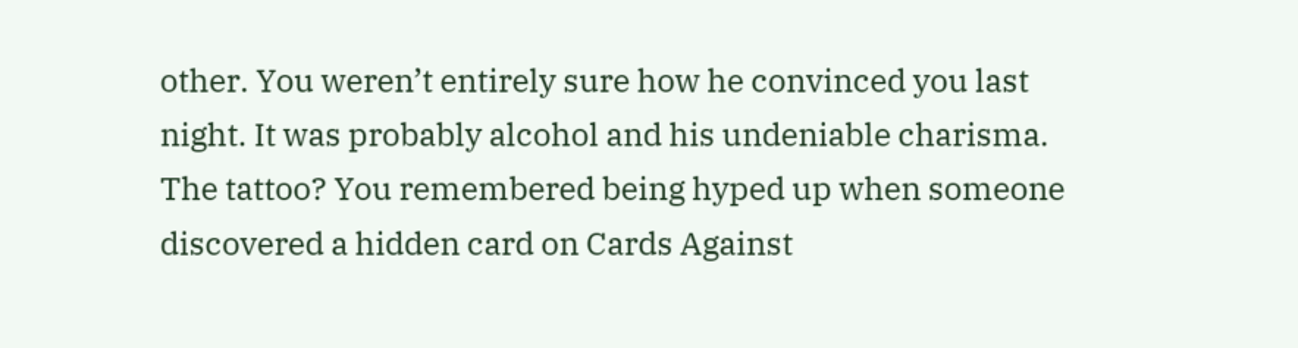other. You weren’t entirely sure how he convinced you last night. It was probably alcohol and his undeniable charisma. The tattoo? You remembered being hyped up when someone discovered a hidden card on Cards Against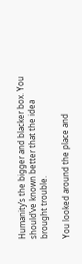Humanity’s the bigger and blacker box. You should’ve known better that the idea brought trouble.

You looked around the place and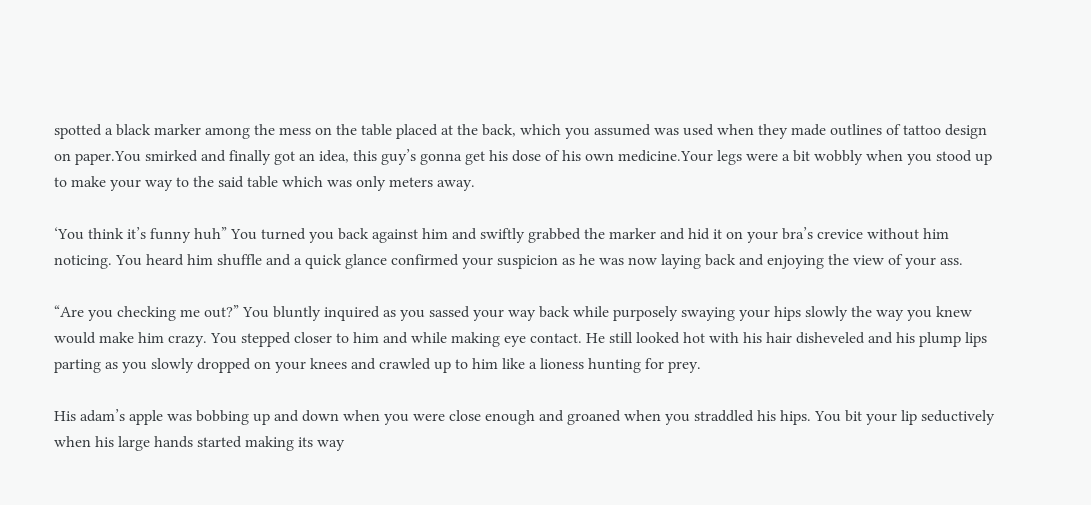spotted a black marker among the mess on the table placed at the back, which you assumed was used when they made outlines of tattoo design on paper.You smirked and finally got an idea, this guy’s gonna get his dose of his own medicine.Your legs were a bit wobbly when you stood up to make your way to the said table which was only meters away.

‘You think it’s funny huh” You turned you back against him and swiftly grabbed the marker and hid it on your bra’s crevice without him noticing. You heard him shuffle and a quick glance confirmed your suspicion as he was now laying back and enjoying the view of your ass.

“Are you checking me out?” You bluntly inquired as you sassed your way back while purposely swaying your hips slowly the way you knew would make him crazy. You stepped closer to him and while making eye contact. He still looked hot with his hair disheveled and his plump lips parting as you slowly dropped on your knees and crawled up to him like a lioness hunting for prey.

His adam’s apple was bobbing up and down when you were close enough and groaned when you straddled his hips. You bit your lip seductively when his large hands started making its way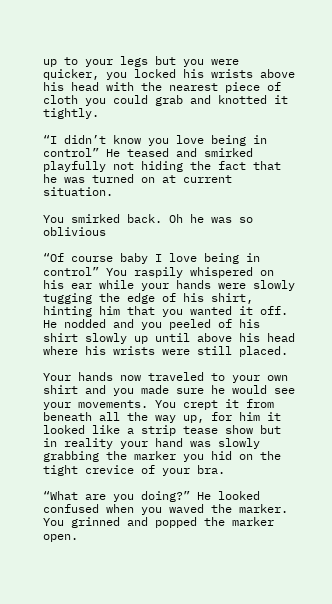up to your legs but you were quicker, you locked his wrists above his head with the nearest piece of cloth you could grab and knotted it tightly.

“I didn’t know you love being in control” He teased and smirked playfully not hiding the fact that he was turned on at current situation.

You smirked back. Oh he was so oblivious

“Of course baby I love being in control” You raspily whispered on his ear while your hands were slowly tugging the edge of his shirt, hinting him that you wanted it off. He nodded and you peeled of his shirt slowly up until above his head where his wrists were still placed.

Your hands now traveled to your own shirt and you made sure he would see your movements. You crept it from beneath all the way up, for him it looked like a strip tease show but in reality your hand was slowly grabbing the marker you hid on the tight crevice of your bra.

“What are you doing?” He looked confused when you waved the marker. You grinned and popped the marker open.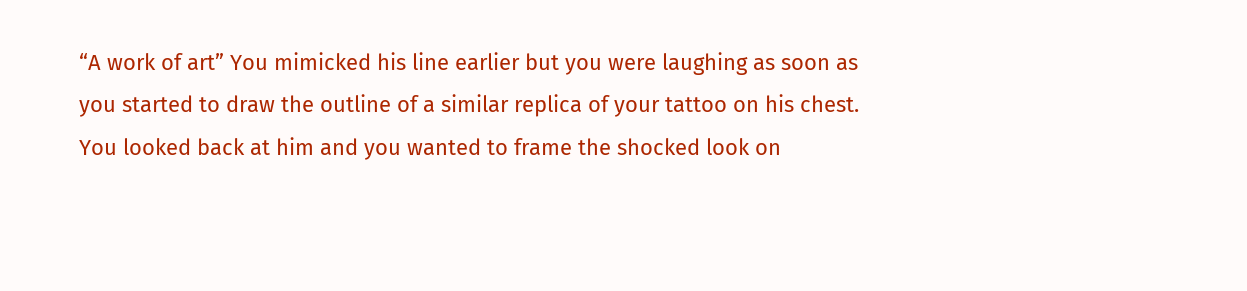“A work of art” You mimicked his line earlier but you were laughing as soon as you started to draw the outline of a similar replica of your tattoo on his chest. You looked back at him and you wanted to frame the shocked look on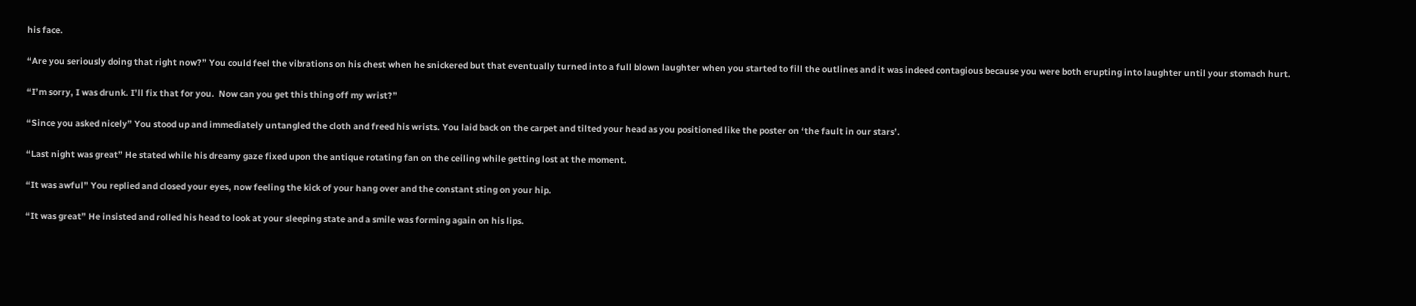his face.

“Are you seriously doing that right now?” You could feel the vibrations on his chest when he snickered but that eventually turned into a full blown laughter when you started to fill the outlines and it was indeed contagious because you were both erupting into laughter until your stomach hurt.

“I’m sorry, I was drunk. I’ll fix that for you.  Now can you get this thing off my wrist?”

“Since you asked nicely” You stood up and immediately untangled the cloth and freed his wrists. You laid back on the carpet and tilted your head as you positioned like the poster on ‘the fault in our stars’.

“Last night was great” He stated while his dreamy gaze fixed upon the antique rotating fan on the ceiling while getting lost at the moment.

“It was awful” You replied and closed your eyes, now feeling the kick of your hang over and the constant sting on your hip.

“It was great” He insisted and rolled his head to look at your sleeping state and a smile was forming again on his lips.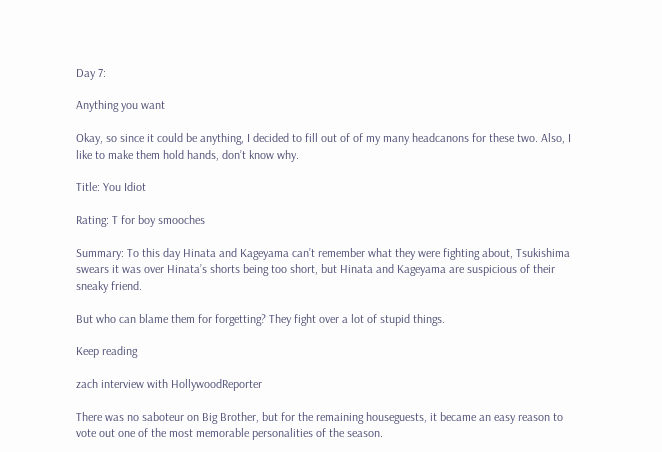Day 7:

Anything you want

Okay, so since it could be anything, I decided to fill out of of my many headcanons for these two. Also, I like to make them hold hands, don’t know why.

Title: You Idiot

Rating: T for boy smooches

Summary: To this day Hinata and Kageyama can’t remember what they were fighting about, Tsukishima swears it was over Hinata’s shorts being too short, but Hinata and Kageyama are suspicious of their sneaky friend.

But who can blame them for forgetting? They fight over a lot of stupid things.

Keep reading

zach interview with HollywoodReporter

There was no saboteur on Big Brother, but for the remaining houseguests, it became an easy reason to vote out one of the most memorable personalities of the season.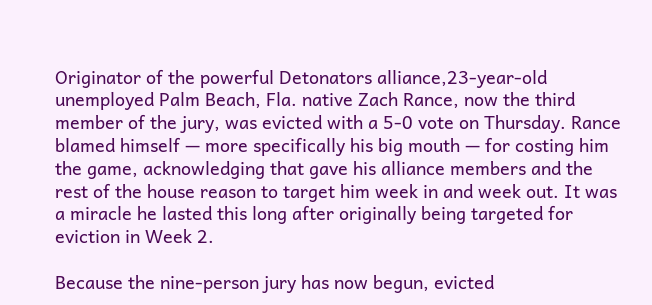Originator of the powerful Detonators alliance,23-year-old unemployed Palm Beach, Fla. native Zach Rance, now the third member of the jury, was evicted with a 5-0 vote on Thursday. Rance blamed himself — more specifically his big mouth — for costing him the game, acknowledging that gave his alliance members and the rest of the house reason to target him week in and week out. It was a miracle he lasted this long after originally being targeted for eviction in Week 2.

Because the nine-person jury has now begun, evicted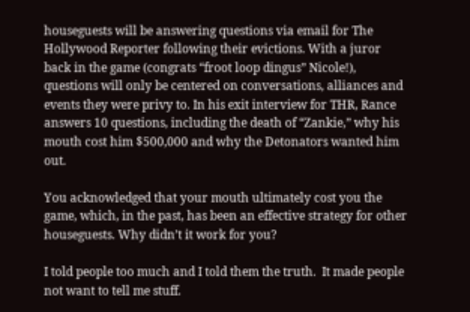houseguests will be answering questions via email for The Hollywood Reporter following their evictions. With a juror back in the game (congrats “froot loop dingus” Nicole!), questions will only be centered on conversations, alliances and events they were privy to. In his exit interview for THR, Rance answers 10 questions, including the death of “Zankie,” why his mouth cost him $500,000 and why the Detonators wanted him out.

You acknowledged that your mouth ultimately cost you the game, which, in the past, has been an effective strategy for other houseguests. Why didn’t it work for you?

I told people too much and I told them the truth.  It made people not want to tell me stuff.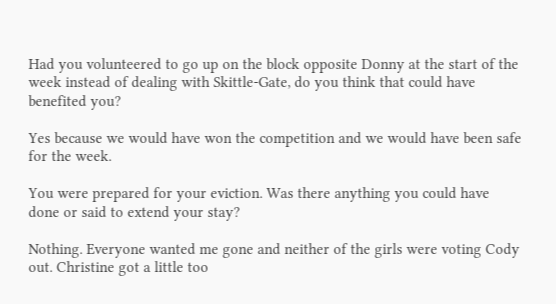Had you volunteered to go up on the block opposite Donny at the start of the week instead of dealing with Skittle-Gate, do you think that could have benefited you?

Yes because we would have won the competition and we would have been safe for the week.

You were prepared for your eviction. Was there anything you could have done or said to extend your stay?

Nothing. Everyone wanted me gone and neither of the girls were voting Cody out. Christine got a little too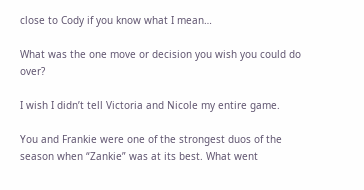close to Cody if you know what I mean…

What was the one move or decision you wish you could do over?

I wish I didn’t tell Victoria and Nicole my entire game.

You and Frankie were one of the strongest duos of the season when “Zankie” was at its best. What went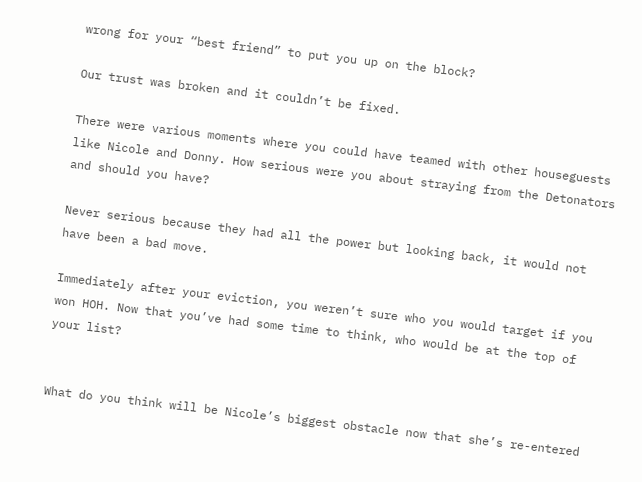wrong for your “best friend” to put you up on the block?

Our trust was broken and it couldn’t be fixed.

There were various moments where you could have teamed with other houseguests like Nicole and Donny. How serious were you about straying from the Detonators and should you have?

Never serious because they had all the power but looking back, it would not have been a bad move.

Immediately after your eviction, you weren’t sure who you would target if you won HOH. Now that you’ve had some time to think, who would be at the top of your list?


What do you think will be Nicole’s biggest obstacle now that she’s re-entered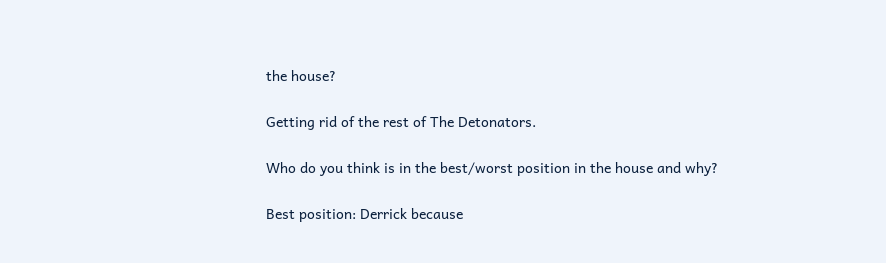the house?

Getting rid of the rest of The Detonators.

Who do you think is in the best/worst position in the house and why?

Best position: Derrick because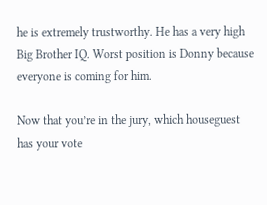he is extremely trustworthy. He has a very high Big Brother IQ. Worst position is Donny because everyone is coming for him.

Now that you’re in the jury, which houseguest has your vote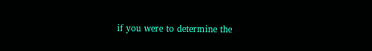if you were to determine the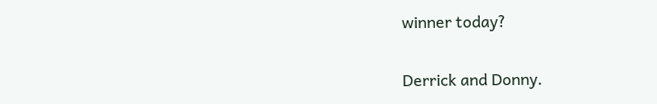winner today?

Derrick and Donny.